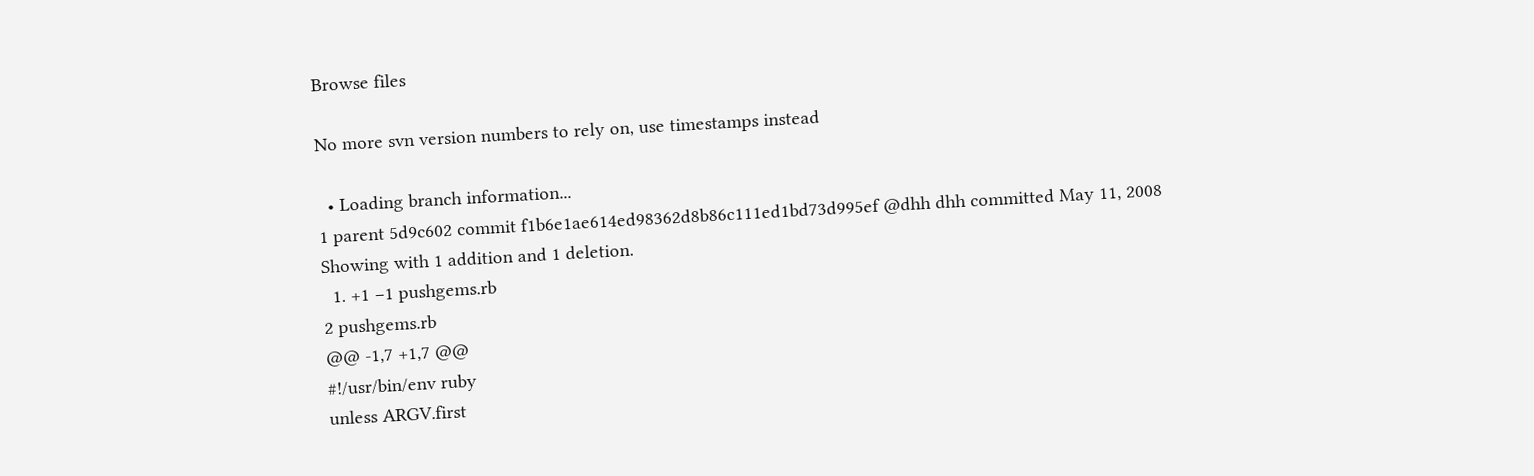Browse files

No more svn version numbers to rely on, use timestamps instead

  • Loading branch information...
1 parent 5d9c602 commit f1b6e1ae614ed98362d8b86c111ed1bd73d995ef @dhh dhh committed May 11, 2008
Showing with 1 addition and 1 deletion.
  1. +1 −1 pushgems.rb
2 pushgems.rb
@@ -1,7 +1,7 @@
#!/usr/bin/env ruby
unless ARGV.first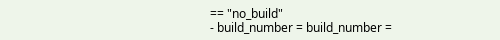== "no_build"
- build_number = build_number =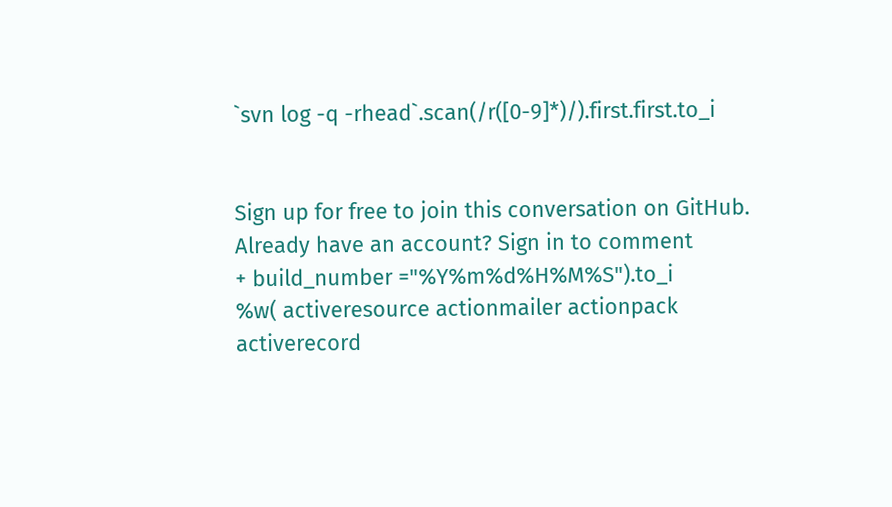`svn log -q -rhead`.scan(/r([0-9]*)/).first.first.to_i


Sign up for free to join this conversation on GitHub. Already have an account? Sign in to comment
+ build_number ="%Y%m%d%H%M%S").to_i
%w( activeresource actionmailer actionpack activerecord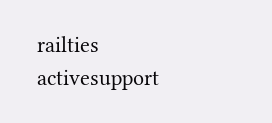railties activesupport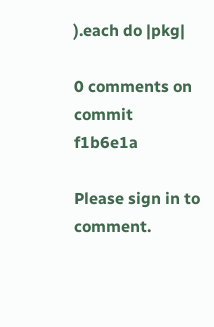).each do |pkg|

0 comments on commit f1b6e1a

Please sign in to comment.